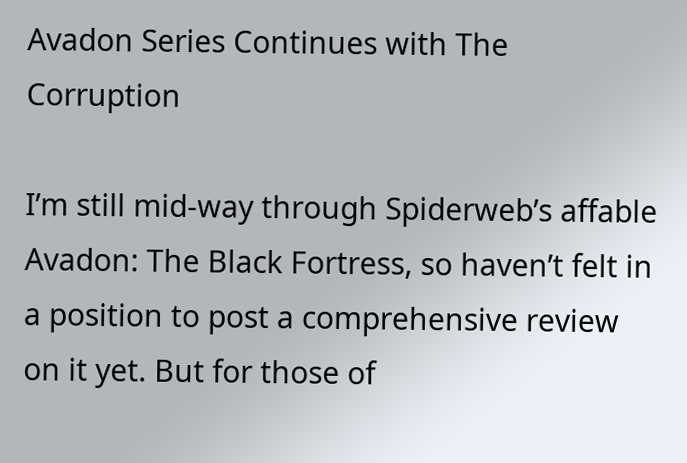Avadon Series Continues with The Corruption

I’m still mid-way through Spiderweb’s affable Avadon: The Black Fortress, so haven’t felt in a position to post a comprehensive review on it yet. But for those of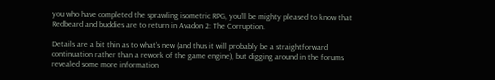you who have completed the sprawling isometric RPG, you’ll be mighty pleased to know that Redbeard and buddies are to return in Avadon 2: The Corruption.

Details are a bit thin as to what’s new (and thus it will probably be a straightforward continuation rather than a rework of the game engine), but digging around in the forums revealed some more information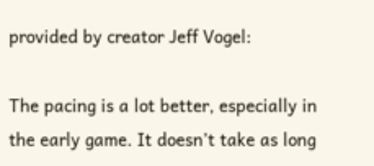provided by creator Jeff Vogel:

The pacing is a lot better, especially in the early game. It doesn’t take as long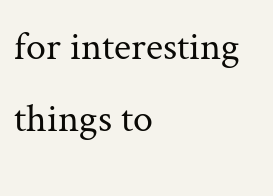for interesting things to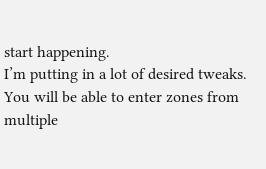start happening.
I’m putting in a lot of desired tweaks. You will be able to enter zones from multiple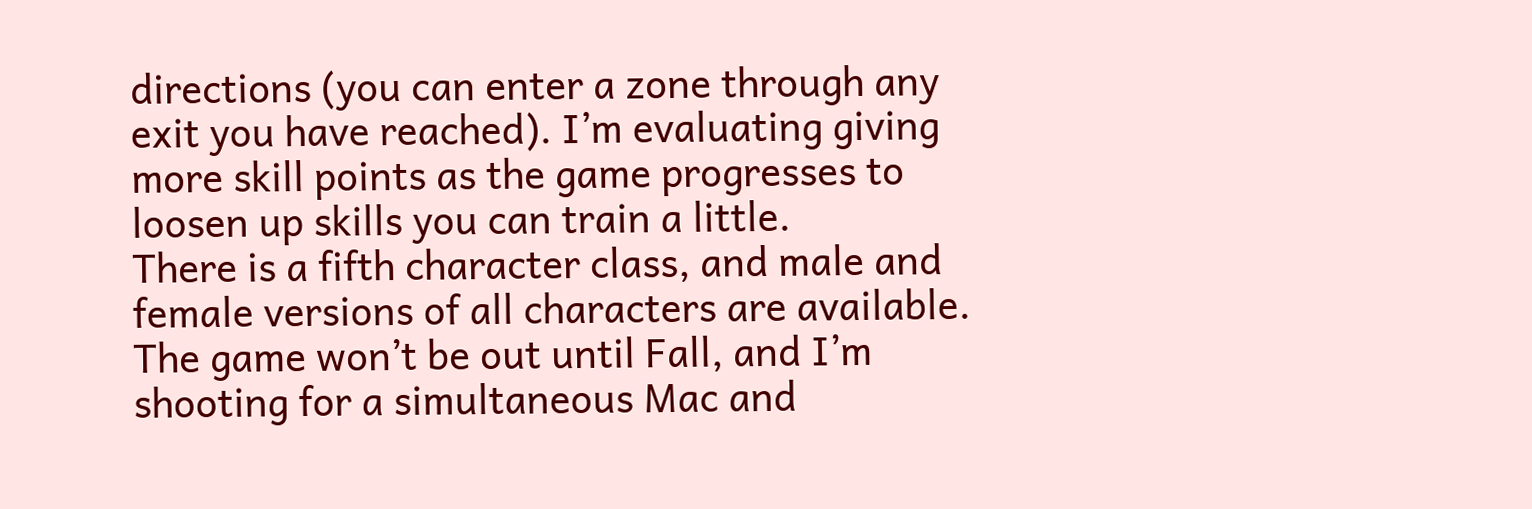directions (you can enter a zone through any exit you have reached). I’m evaluating giving more skill points as the game progresses to loosen up skills you can train a little.
There is a fifth character class, and male and female versions of all characters are available.
The game won’t be out until Fall, and I’m shooting for a simultaneous Mac and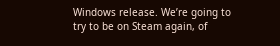Windows release. We’re going to try to be on Steam again, of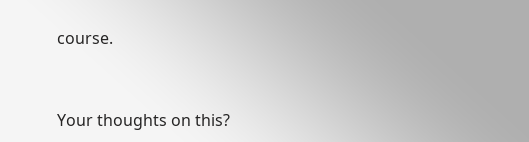course.


Your thoughts on this?